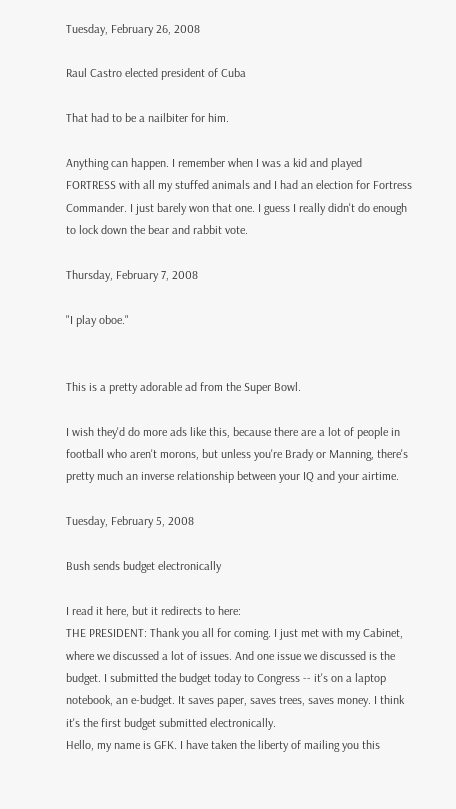Tuesday, February 26, 2008

Raul Castro elected president of Cuba

That had to be a nailbiter for him.

Anything can happen. I remember when I was a kid and played FORTRESS with all my stuffed animals and I had an election for Fortress Commander. I just barely won that one. I guess I really didn't do enough to lock down the bear and rabbit vote.

Thursday, February 7, 2008

"I play oboe."


This is a pretty adorable ad from the Super Bowl.

I wish they'd do more ads like this, because there are a lot of people in football who aren't morons, but unless you're Brady or Manning, there's pretty much an inverse relationship between your IQ and your airtime.

Tuesday, February 5, 2008

Bush sends budget electronically

I read it here, but it redirects to here:
THE PRESIDENT: Thank you all for coming. I just met with my Cabinet, where we discussed a lot of issues. And one issue we discussed is the budget. I submitted the budget today to Congress -- it's on a laptop notebook, an e-budget. It saves paper, saves trees, saves money. I think it's the first budget submitted electronically.
Hello, my name is GFK. I have taken the liberty of mailing you this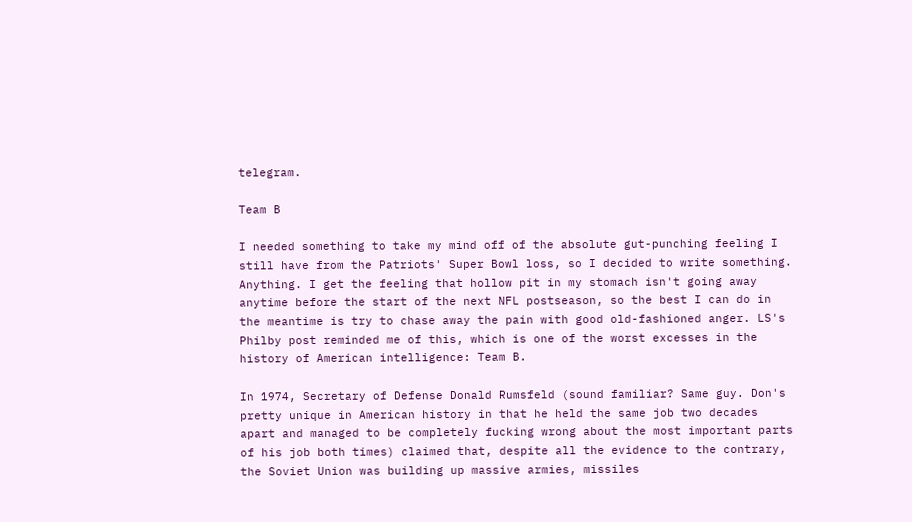telegram.

Team B

I needed something to take my mind off of the absolute gut-punching feeling I still have from the Patriots' Super Bowl loss, so I decided to write something. Anything. I get the feeling that hollow pit in my stomach isn't going away anytime before the start of the next NFL postseason, so the best I can do in the meantime is try to chase away the pain with good old-fashioned anger. LS's Philby post reminded me of this, which is one of the worst excesses in the history of American intelligence: Team B.

In 1974, Secretary of Defense Donald Rumsfeld (sound familiar? Same guy. Don's pretty unique in American history in that he held the same job two decades apart and managed to be completely fucking wrong about the most important parts of his job both times) claimed that, despite all the evidence to the contrary, the Soviet Union was building up massive armies, missiles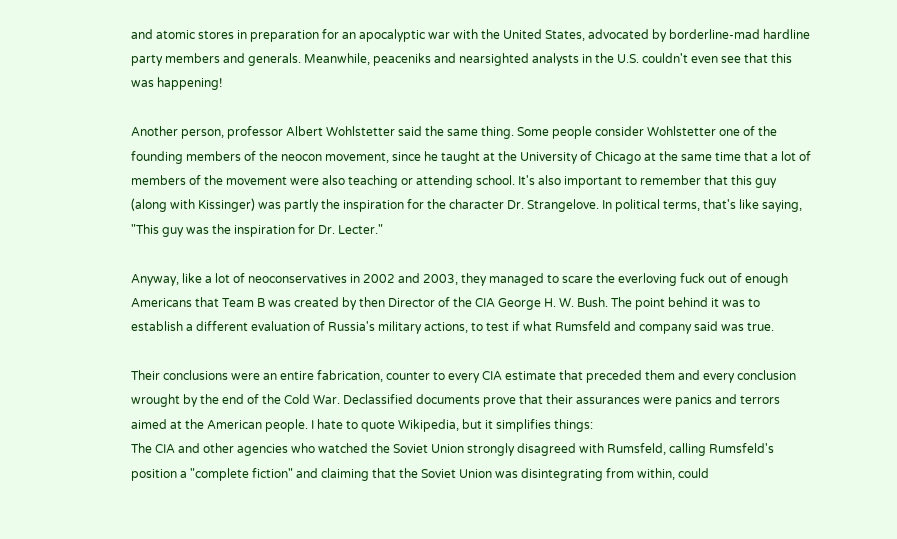and atomic stores in preparation for an apocalyptic war with the United States, advocated by borderline-mad hardline party members and generals. Meanwhile, peaceniks and nearsighted analysts in the U.S. couldn't even see that this was happening!

Another person, professor Albert Wohlstetter said the same thing. Some people consider Wohlstetter one of the founding members of the neocon movement, since he taught at the University of Chicago at the same time that a lot of members of the movement were also teaching or attending school. It's also important to remember that this guy (along with Kissinger) was partly the inspiration for the character Dr. Strangelove. In political terms, that's like saying, "This guy was the inspiration for Dr. Lecter."

Anyway, like a lot of neoconservatives in 2002 and 2003, they managed to scare the everloving fuck out of enough Americans that Team B was created by then Director of the CIA George H. W. Bush. The point behind it was to establish a different evaluation of Russia's military actions, to test if what Rumsfeld and company said was true.

Their conclusions were an entire fabrication, counter to every CIA estimate that preceded them and every conclusion wrought by the end of the Cold War. Declassified documents prove that their assurances were panics and terrors aimed at the American people. I hate to quote Wikipedia, but it simplifies things:
The CIA and other agencies who watched the Soviet Union strongly disagreed with Rumsfeld, calling Rumsfeld's position a "complete fiction" and claiming that the Soviet Union was disintegrating from within, could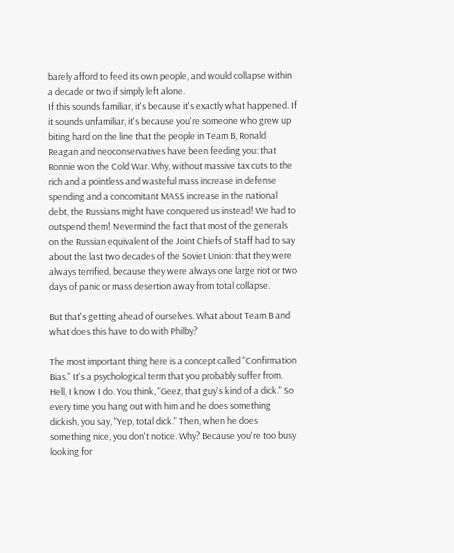barely afford to feed its own people, and would collapse within a decade or two if simply left alone.
If this sounds familiar, it's because it's exactly what happened. If it sounds unfamiliar, it's because you're someone who grew up biting hard on the line that the people in Team B, Ronald Reagan and neoconservatives have been feeding you: that Ronnie won the Cold War. Why, without massive tax cuts to the rich and a pointless and wasteful mass increase in defense spending and a concomitant MASS increase in the national debt, the Russians might have conquered us instead! We had to outspend them! Nevermind the fact that most of the generals on the Russian equivalent of the Joint Chiefs of Staff had to say about the last two decades of the Soviet Union: that they were always terrified, because they were always one large riot or two days of panic or mass desertion away from total collapse.

But that's getting ahead of ourselves. What about Team B and what does this have to do with Philby?

The most important thing here is a concept called "Confirmation Bias." It's a psychological term that you probably suffer from. Hell, I know I do. You think, "Geez, that guy's kind of a dick." So every time you hang out with him and he does something dickish, you say, "Yep, total dick." Then, when he does something nice, you don't notice. Why? Because you're too busy looking for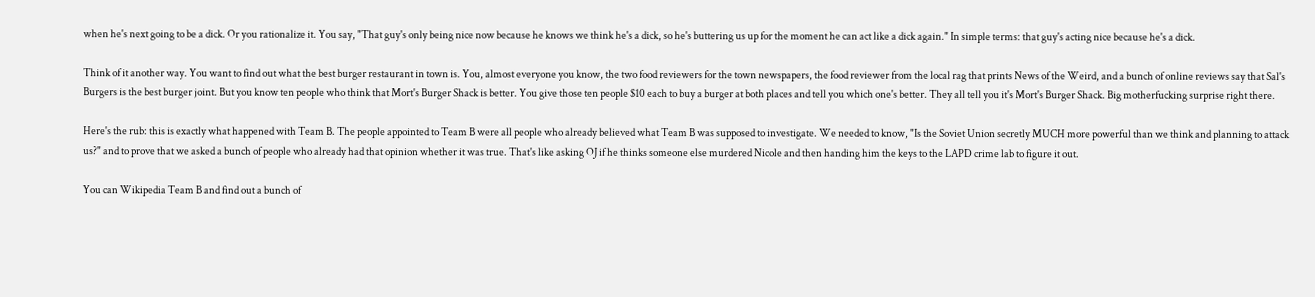when he's next going to be a dick. Or you rationalize it. You say, "That guy's only being nice now because he knows we think he's a dick, so he's buttering us up for the moment he can act like a dick again." In simple terms: that guy's acting nice because he's a dick.

Think of it another way. You want to find out what the best burger restaurant in town is. You, almost everyone you know, the two food reviewers for the town newspapers, the food reviewer from the local rag that prints News of the Weird, and a bunch of online reviews say that Sal's Burgers is the best burger joint. But you know ten people who think that Mort's Burger Shack is better. You give those ten people $10 each to buy a burger at both places and tell you which one's better. They all tell you it's Mort's Burger Shack. Big motherfucking surprise right there.

Here's the rub: this is exactly what happened with Team B. The people appointed to Team B were all people who already believed what Team B was supposed to investigate. We needed to know, "Is the Soviet Union secretly MUCH more powerful than we think and planning to attack us?" and to prove that we asked a bunch of people who already had that opinion whether it was true. That's like asking OJ if he thinks someone else murdered Nicole and then handing him the keys to the LAPD crime lab to figure it out.

You can Wikipedia Team B and find out a bunch of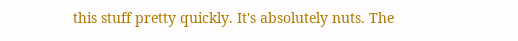this stuff pretty quickly. It's absolutely nuts. The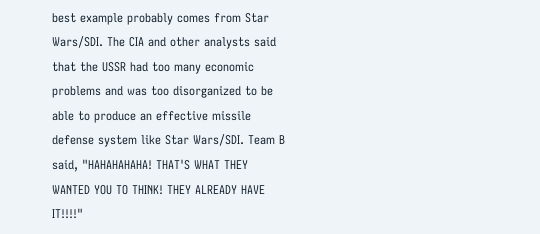best example probably comes from Star Wars/SDI. The CIA and other analysts said that the USSR had too many economic problems and was too disorganized to be able to produce an effective missile defense system like Star Wars/SDI. Team B said, "HAHAHAHAHA! THAT'S WHAT THEY WANTED YOU TO THINK! THEY ALREADY HAVE IT!!!!"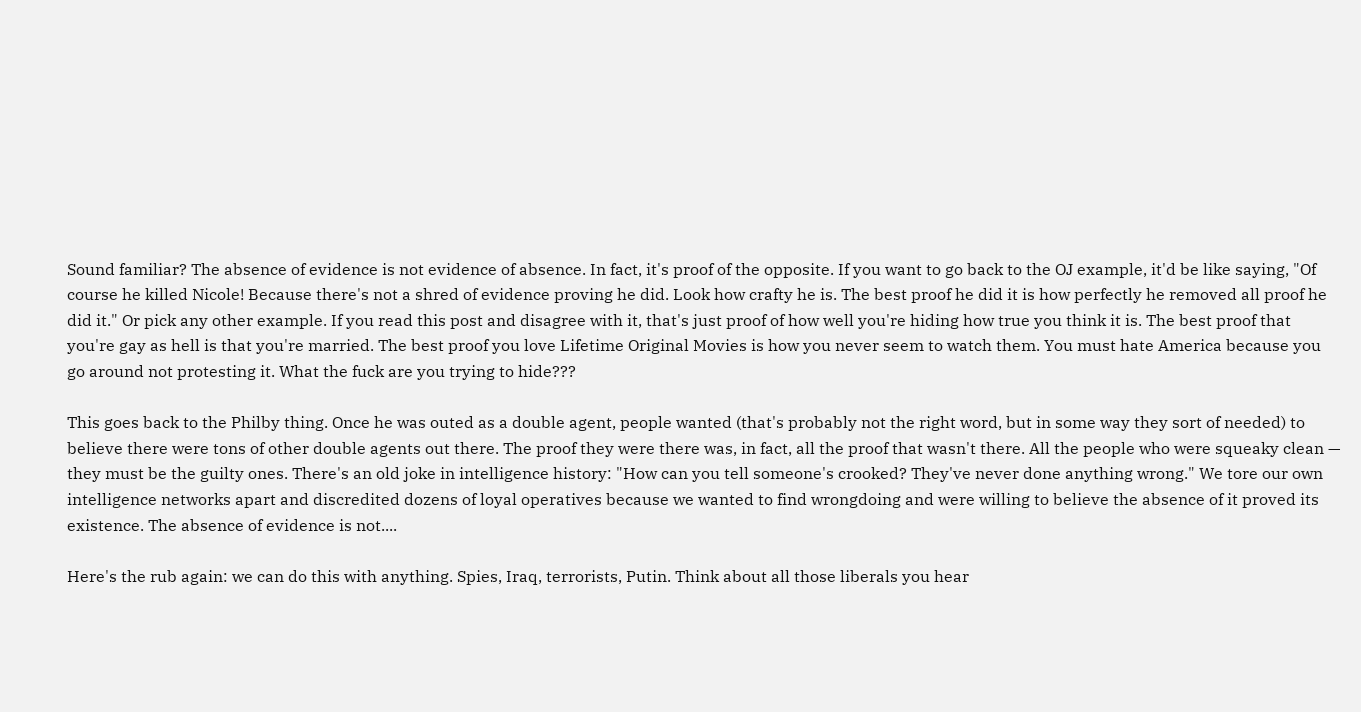Sound familiar? The absence of evidence is not evidence of absence. In fact, it's proof of the opposite. If you want to go back to the OJ example, it'd be like saying, "Of course he killed Nicole! Because there's not a shred of evidence proving he did. Look how crafty he is. The best proof he did it is how perfectly he removed all proof he did it." Or pick any other example. If you read this post and disagree with it, that's just proof of how well you're hiding how true you think it is. The best proof that you're gay as hell is that you're married. The best proof you love Lifetime Original Movies is how you never seem to watch them. You must hate America because you go around not protesting it. What the fuck are you trying to hide???

This goes back to the Philby thing. Once he was outed as a double agent, people wanted (that's probably not the right word, but in some way they sort of needed) to believe there were tons of other double agents out there. The proof they were there was, in fact, all the proof that wasn't there. All the people who were squeaky clean — they must be the guilty ones. There's an old joke in intelligence history: "How can you tell someone's crooked? They've never done anything wrong." We tore our own intelligence networks apart and discredited dozens of loyal operatives because we wanted to find wrongdoing and were willing to believe the absence of it proved its existence. The absence of evidence is not....

Here's the rub again: we can do this with anything. Spies, Iraq, terrorists, Putin. Think about all those liberals you hear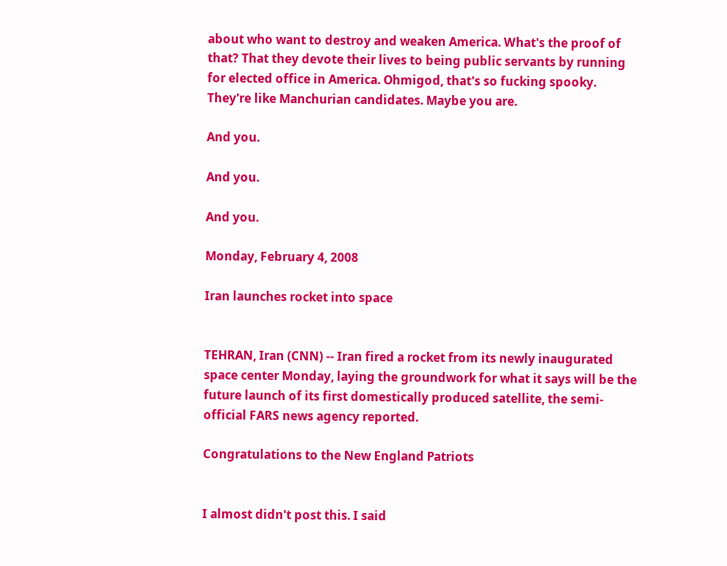about who want to destroy and weaken America. What's the proof of that? That they devote their lives to being public servants by running for elected office in America. Ohmigod, that's so fucking spooky. They're like Manchurian candidates. Maybe you are.

And you.

And you.

And you.

Monday, February 4, 2008

Iran launches rocket into space


TEHRAN, Iran (CNN) -- Iran fired a rocket from its newly inaugurated space center Monday, laying the groundwork for what it says will be the future launch of its first domestically produced satellite, the semi-official FARS news agency reported.

Congratulations to the New England Patriots


I almost didn't post this. I said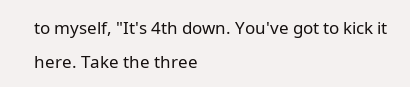to myself, "It's 4th down. You've got to kick it here. Take the three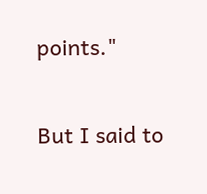points."

But I said to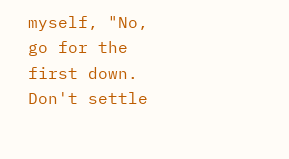myself, "No, go for the first down. Don't settle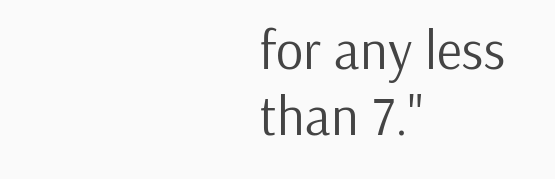for any less than 7."